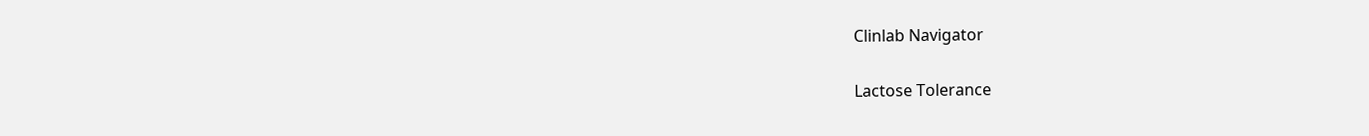Clinlab Navigator

Lactose Tolerance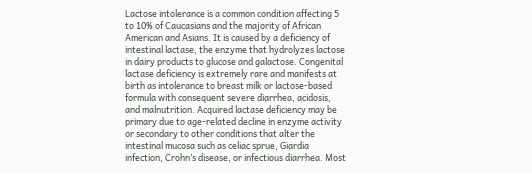Lactose intolerance is a common condition affecting 5 to 10% of Caucasians and the majority of African American and Asians. It is caused by a deficiency of intestinal lactase, the enzyme that hydrolyzes lactose in dairy products to glucose and galactose. Congenital lactase deficiency is extremely rare and manifests at birth as intolerance to breast milk or lactose-based formula with consequent severe diarrhea, acidosis, and malnutrition. Acquired lactase deficiency may be primary due to age-related decline in enzyme activity or secondary to other conditions that alter the intestinal mucosa such as celiac sprue, Giardia infection, Crohn’s disease, or infectious diarrhea. Most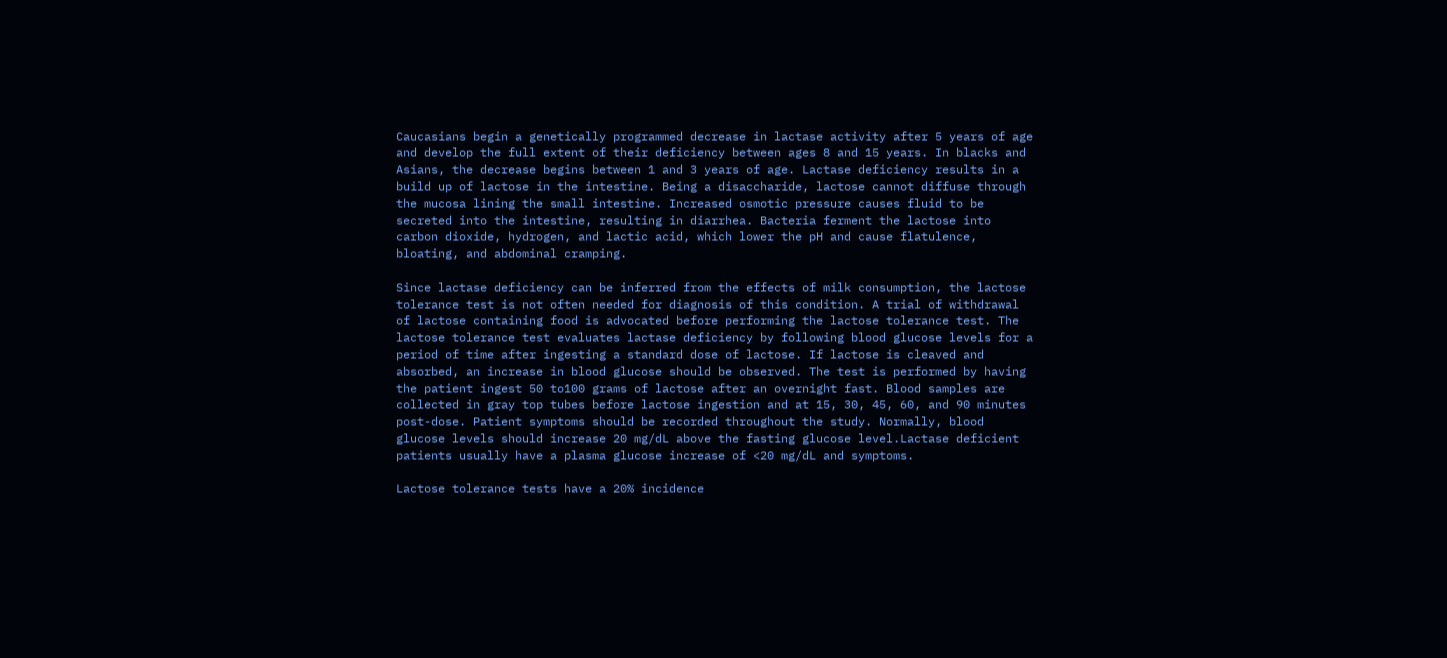Caucasians begin a genetically programmed decrease in lactase activity after 5 years of age and develop the full extent of their deficiency between ages 8 and 15 years. In blacks and Asians, the decrease begins between 1 and 3 years of age. Lactase deficiency results in a build up of lactose in the intestine. Being a disaccharide, lactose cannot diffuse through the mucosa lining the small intestine. Increased osmotic pressure causes fluid to be secreted into the intestine, resulting in diarrhea. Bacteria ferment the lactose into carbon dioxide, hydrogen, and lactic acid, which lower the pH and cause flatulence, bloating, and abdominal cramping.

Since lactase deficiency can be inferred from the effects of milk consumption, the lactose tolerance test is not often needed for diagnosis of this condition. A trial of withdrawal of lactose containing food is advocated before performing the lactose tolerance test. The lactose tolerance test evaluates lactase deficiency by following blood glucose levels for a period of time after ingesting a standard dose of lactose. If lactose is cleaved and absorbed, an increase in blood glucose should be observed. The test is performed by having the patient ingest 50 to100 grams of lactose after an overnight fast. Blood samples are collected in gray top tubes before lactose ingestion and at 15, 30, 45, 60, and 90 minutes post-dose. Patient symptoms should be recorded throughout the study. Normally, blood glucose levels should increase 20 mg/dL above the fasting glucose level.Lactase deficient patients usually have a plasma glucose increase of <20 mg/dL and symptoms.

Lactose tolerance tests have a 20% incidence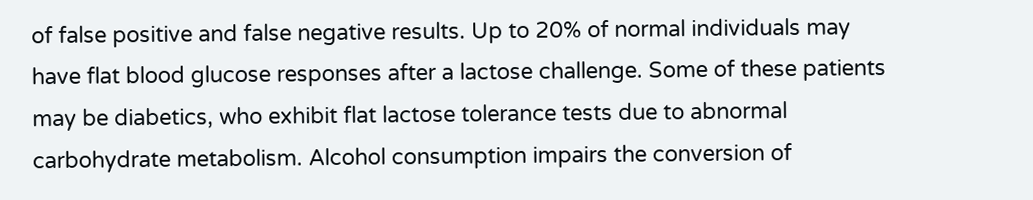of false positive and false negative results. Up to 20% of normal individuals may have flat blood glucose responses after a lactose challenge. Some of these patients may be diabetics, who exhibit flat lactose tolerance tests due to abnormal carbohydrate metabolism. Alcohol consumption impairs the conversion of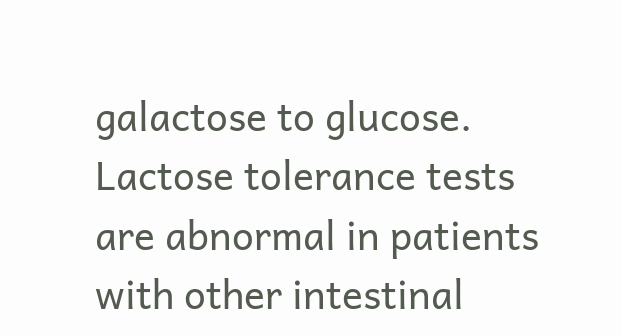galactose to glucose. Lactose tolerance tests are abnormal in patients with other intestinal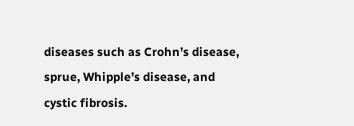diseases such as Crohn’s disease, sprue, Whipple’s disease, and cystic fibrosis.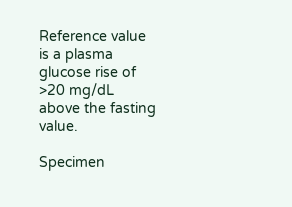Reference value is a plasma glucose rise of >20 mg/dL above the fasting value.

Specimen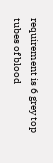requirement is 6 grey top tubes of blood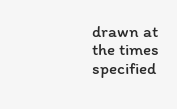drawn at the times specified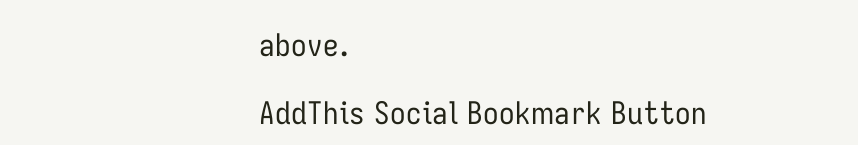above.

AddThis Social Bookmark Button